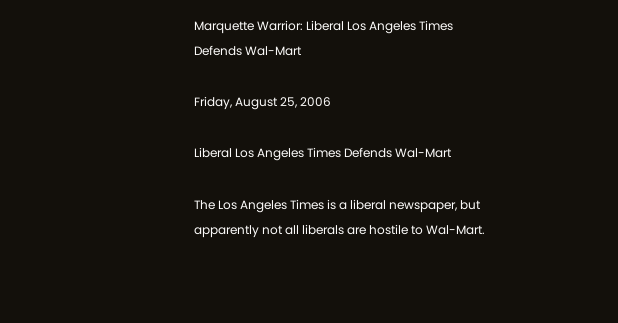Marquette Warrior: Liberal Los Angeles Times Defends Wal-Mart

Friday, August 25, 2006

Liberal Los Angeles Times Defends Wal-Mart

The Los Angeles Times is a liberal newspaper, but apparently not all liberals are hostile to Wal-Mart.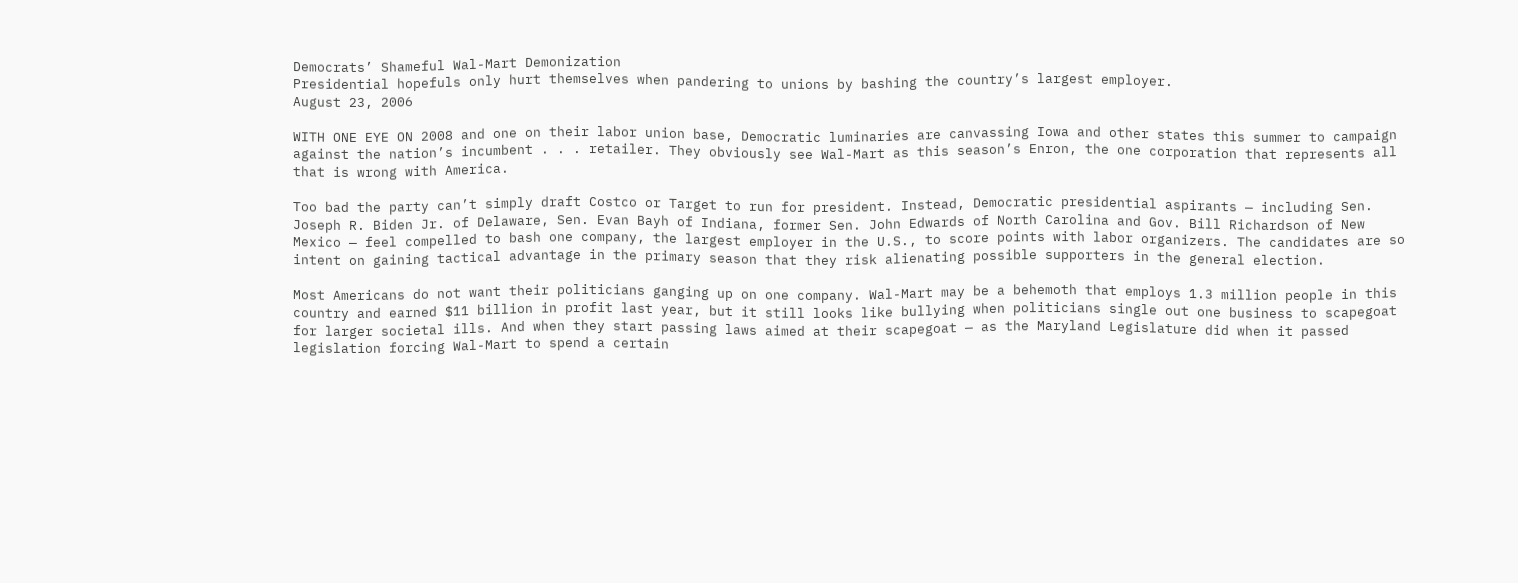Democrats’ Shameful Wal-Mart Demonization
Presidential hopefuls only hurt themselves when pandering to unions by bashing the country’s largest employer.
August 23, 2006

WITH ONE EYE ON 2008 and one on their labor union base, Democratic luminaries are canvassing Iowa and other states this summer to campaign against the nation’s incumbent . . . retailer. They obviously see Wal-Mart as this season’s Enron, the one corporation that represents all that is wrong with America.

Too bad the party can’t simply draft Costco or Target to run for president. Instead, Democratic presidential aspirants — including Sen. Joseph R. Biden Jr. of Delaware, Sen. Evan Bayh of Indiana, former Sen. John Edwards of North Carolina and Gov. Bill Richardson of New Mexico — feel compelled to bash one company, the largest employer in the U.S., to score points with labor organizers. The candidates are so intent on gaining tactical advantage in the primary season that they risk alienating possible supporters in the general election.

Most Americans do not want their politicians ganging up on one company. Wal-Mart may be a behemoth that employs 1.3 million people in this country and earned $11 billion in profit last year, but it still looks like bullying when politicians single out one business to scapegoat for larger societal ills. And when they start passing laws aimed at their scapegoat — as the Maryland Legislature did when it passed legislation forcing Wal-Mart to spend a certain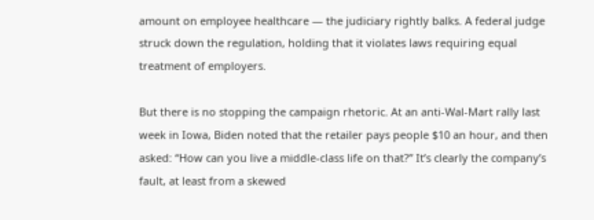amount on employee healthcare — the judiciary rightly balks. A federal judge struck down the regulation, holding that it violates laws requiring equal treatment of employers.

But there is no stopping the campaign rhetoric. At an anti-Wal-Mart rally last week in Iowa, Biden noted that the retailer pays people $10 an hour, and then asked: “How can you live a middle-class life on that?” It’s clearly the company’s fault, at least from a skewed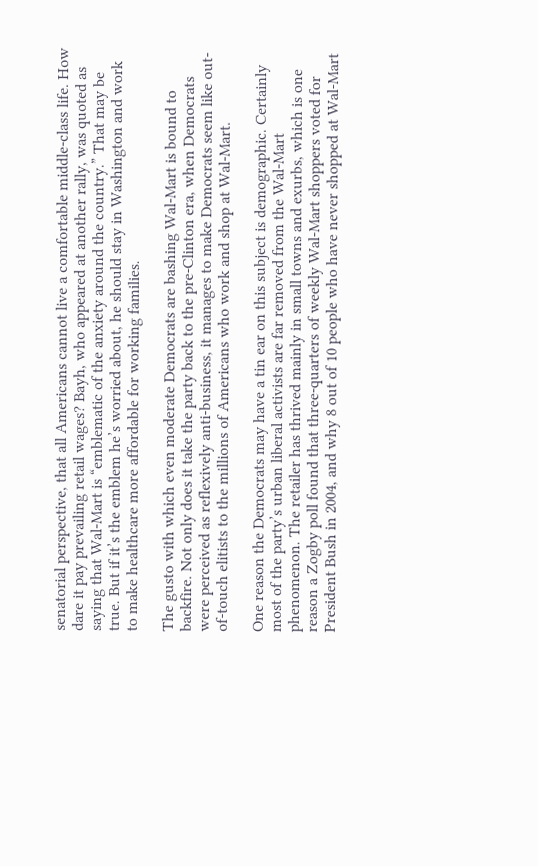senatorial perspective, that all Americans cannot live a comfortable middle-class life. How dare it pay prevailing retail wages? Bayh, who appeared at another rally, was quoted as saying that Wal-Mart is “emblematic of the anxiety around the country.” That may be true. But if it’s the emblem he’s worried about, he should stay in Washington and work to make healthcare more affordable for working families.

The gusto with which even moderate Democrats are bashing Wal-Mart is bound to backfire. Not only does it take the party back to the pre-Clinton era, when Democrats were perceived as reflexively anti-business, it manages to make Democrats seem like out-of-touch elitists to the millions of Americans who work and shop at Wal-Mart.

One reason the Democrats may have a tin ear on this subject is demographic. Certainly most of the party’s urban liberal activists are far removed from the Wal-Mart phenomenon. The retailer has thrived mainly in small towns and exurbs, which is one reason a Zogby poll found that three-quarters of weekly Wal-Mart shoppers voted for President Bush in 2004, and why 8 out of 10 people who have never shopped at Wal-Mart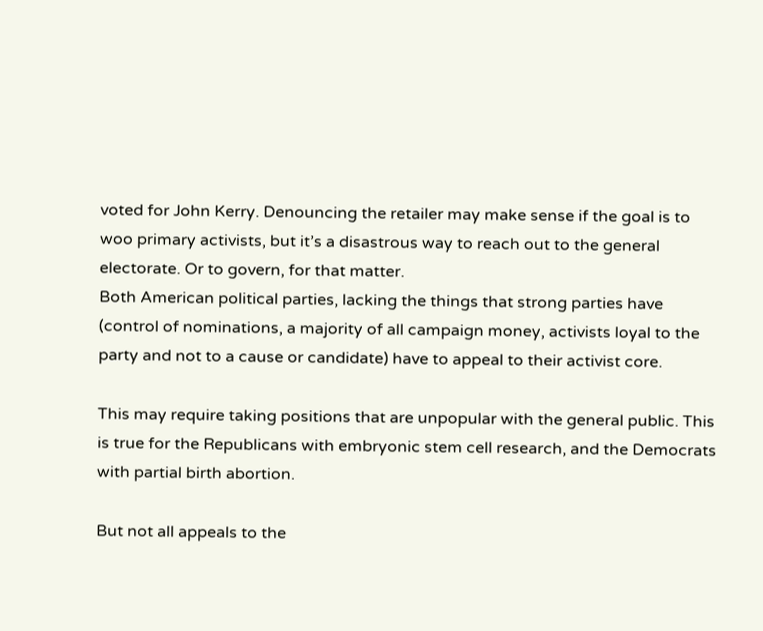voted for John Kerry. Denouncing the retailer may make sense if the goal is to woo primary activists, but it’s a disastrous way to reach out to the general electorate. Or to govern, for that matter.
Both American political parties, lacking the things that strong parties have (control of nominations, a majority of all campaign money, activists loyal to the party and not to a cause or candidate) have to appeal to their activist core.

This may require taking positions that are unpopular with the general public. This is true for the Republicans with embryonic stem cell research, and the Democrats with partial birth abortion.

But not all appeals to the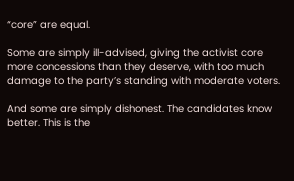“core” are equal.

Some are simply ill-advised, giving the activist core more concessions than they deserve, with too much damage to the party’s standing with moderate voters.

And some are simply dishonest. The candidates know better. This is the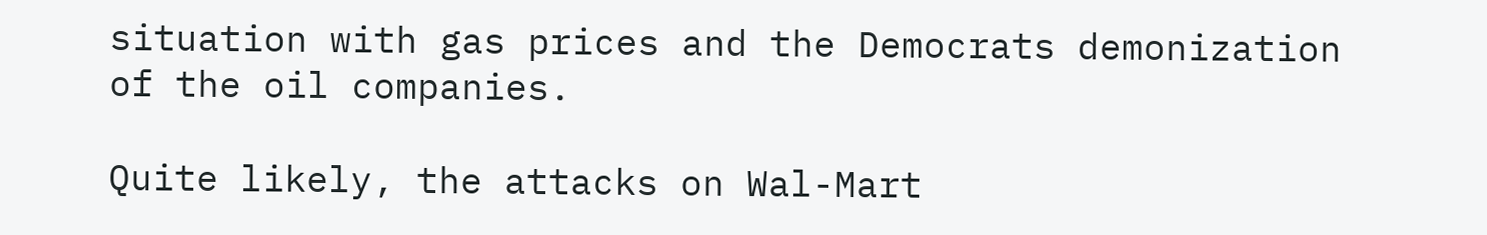situation with gas prices and the Democrats demonization of the oil companies.

Quite likely, the attacks on Wal-Mart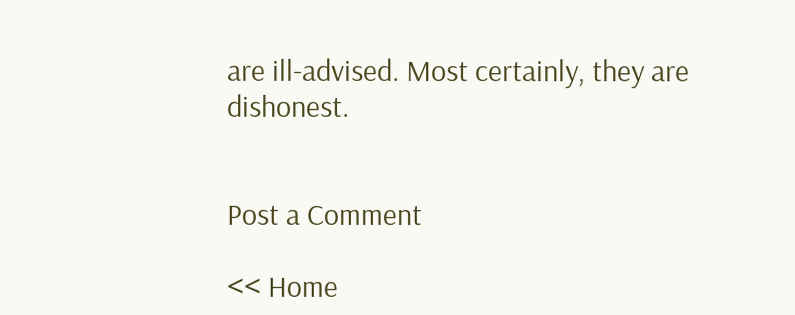are ill-advised. Most certainly, they are dishonest.


Post a Comment

<< Home